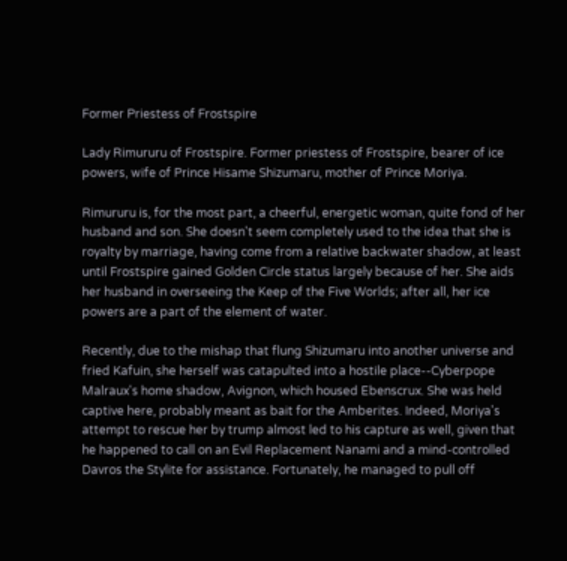Former Priestess of Frostspire

Lady Rimururu of Frostspire. Former priestess of Frostspire, bearer of ice powers, wife of Prince Hisame Shizumaru, mother of Prince Moriya.

Rimururu is, for the most part, a cheerful, energetic woman, quite fond of her husband and son. She doesn't seem completely used to the idea that she is royalty by marriage, having come from a relative backwater shadow, at least until Frostspire gained Golden Circle status largely because of her. She aids her husband in overseeing the Keep of the Five Worlds; after all, her ice powers are a part of the element of water.

Recently, due to the mishap that flung Shizumaru into another universe and fried Kafuin, she herself was catapulted into a hostile place--Cyberpope Malraux's home shadow, Avignon, which housed Ebenscrux. She was held captive here, probably meant as bait for the Amberites. Indeed, Moriya's attempt to rescue her by trump almost led to his capture as well, given that he happened to call on an Evil Replacement Nanami and a mind-controlled Davros the Stylite for assistance. Fortunately, he managed to pull off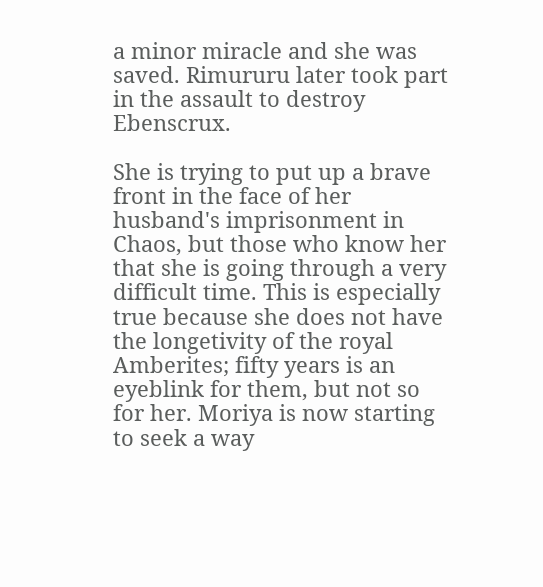a minor miracle and she was saved. Rimururu later took part in the assault to destroy Ebenscrux.

She is trying to put up a brave front in the face of her husband's imprisonment in Chaos, but those who know her that she is going through a very difficult time. This is especially true because she does not have the longetivity of the royal Amberites; fifty years is an eyeblink for them, but not so for her. Moriya is now starting to seek a way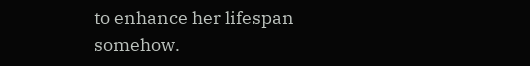to enhance her lifespan somehow.